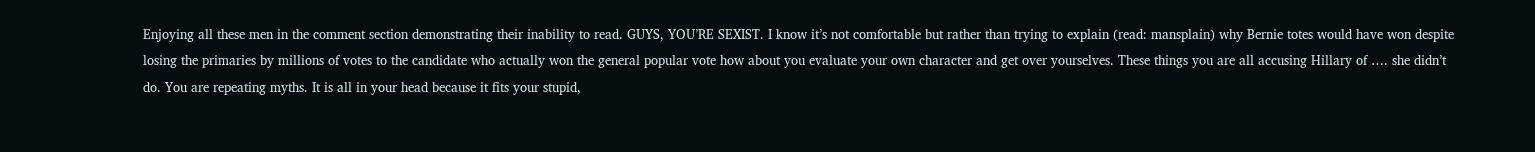Enjoying all these men in the comment section demonstrating their inability to read. GUYS, YOU’RE SEXIST. I know it’s not comfortable but rather than trying to explain (read: mansplain) why Bernie totes would have won despite losing the primaries by millions of votes to the candidate who actually won the general popular vote how about you evaluate your own character and get over yourselves. These things you are all accusing Hillary of …. she didn’t do. You are repeating myths. It is all in your head because it fits your stupid,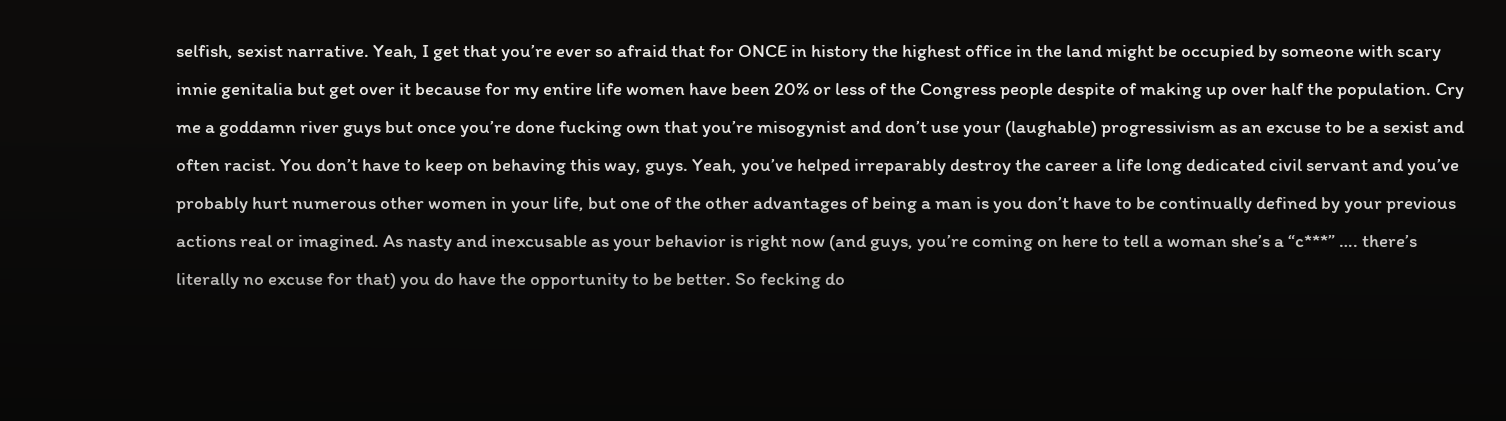selfish, sexist narrative. Yeah, I get that you’re ever so afraid that for ONCE in history the highest office in the land might be occupied by someone with scary innie genitalia but get over it because for my entire life women have been 20% or less of the Congress people despite of making up over half the population. Cry me a goddamn river guys but once you’re done fucking own that you’re misogynist and don’t use your (laughable) progressivism as an excuse to be a sexist and often racist. You don’t have to keep on behaving this way, guys. Yeah, you’ve helped irreparably destroy the career a life long dedicated civil servant and you’ve probably hurt numerous other women in your life, but one of the other advantages of being a man is you don’t have to be continually defined by your previous actions real or imagined. As nasty and inexcusable as your behavior is right now (and guys, you’re coming on here to tell a woman she’s a “c***” …. there’s literally no excuse for that) you do have the opportunity to be better. So fecking do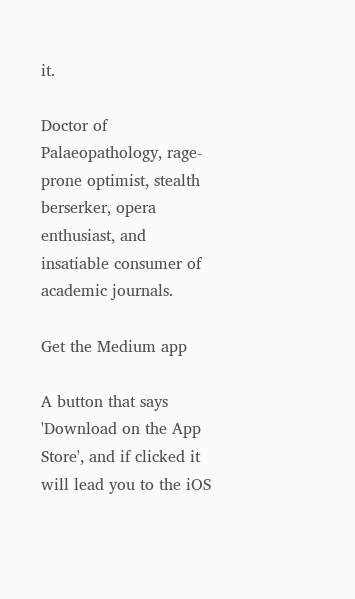it.

Doctor of Palaeopathology, rage-prone optimist, stealth berserker, opera enthusiast, and insatiable consumer of academic journals.

Get the Medium app

A button that says 'Download on the App Store', and if clicked it will lead you to the iOS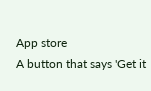App store
A button that says 'Get it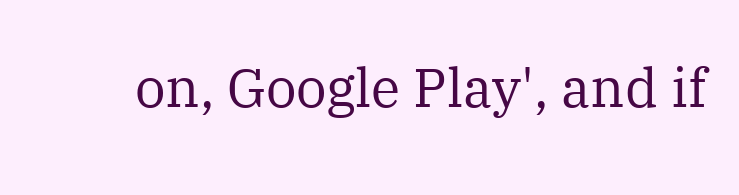on, Google Play', and if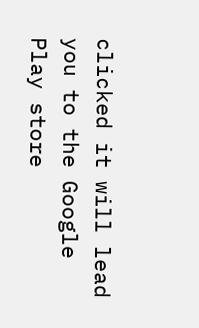clicked it will lead you to the Google Play store